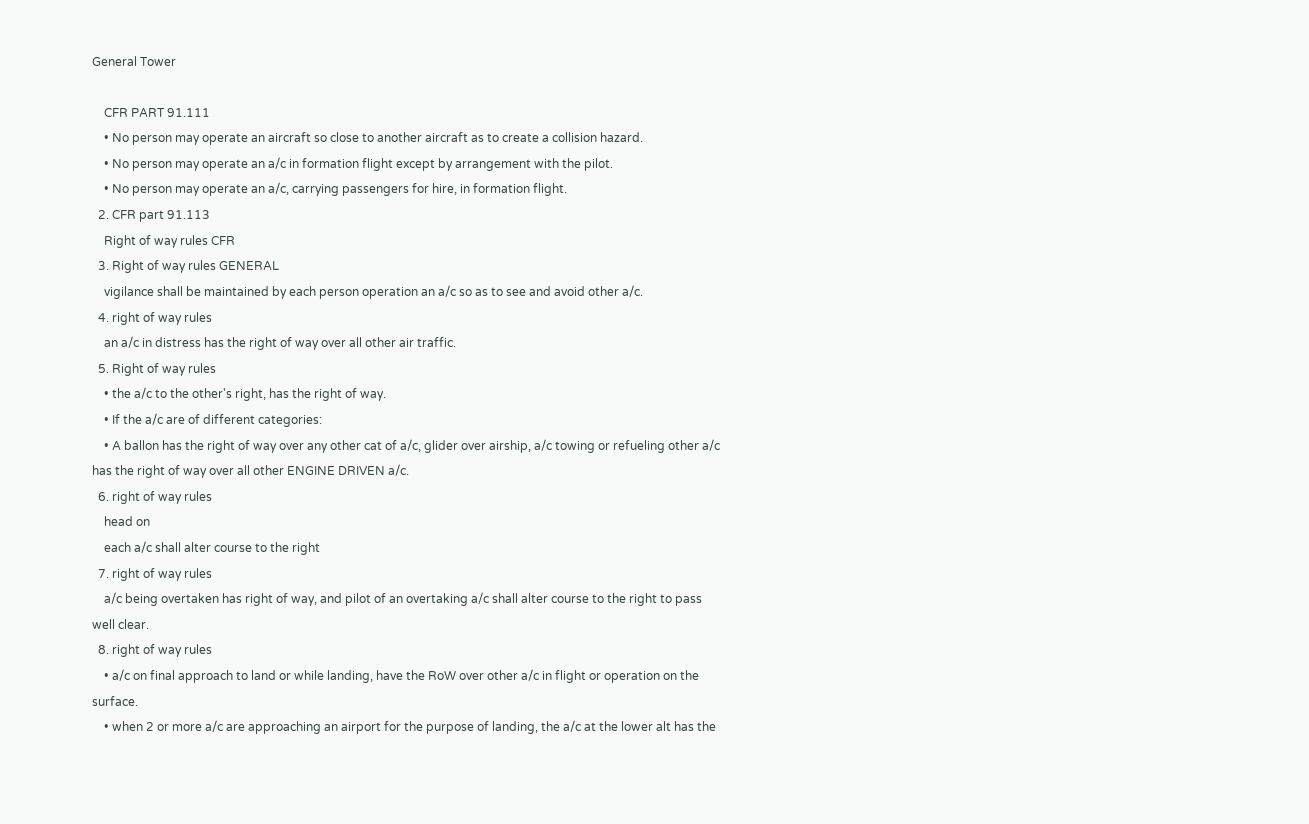General Tower

    CFR PART 91.111
    • No person may operate an aircraft so close to another aircraft as to create a collision hazard.
    • No person may operate an a/c in formation flight except by arrangement with the pilot.
    • No person may operate an a/c, carrying passengers for hire, in formation flight.
  2. CFR part 91.113
    Right of way rules CFR
  3. Right of way rules GENERAL
    vigilance shall be maintained by each person operation an a/c so as to see and avoid other a/c.
  4. right of way rules
    an a/c in distress has the right of way over all other air traffic.
  5. Right of way rules
    • the a/c to the other's right, has the right of way.
    • If the a/c are of different categories:
    • A ballon has the right of way over any other cat of a/c, glider over airship, a/c towing or refueling other a/c has the right of way over all other ENGINE DRIVEN a/c.
  6. right of way rules
    head on
    each a/c shall alter course to the right
  7. right of way rules
    a/c being overtaken has right of way, and pilot of an overtaking a/c shall alter course to the right to pass well clear.
  8. right of way rules
    • a/c on final approach to land or while landing, have the RoW over other a/c in flight or operation on the surface.
    • when 2 or more a/c are approaching an airport for the purpose of landing, the a/c at the lower alt has the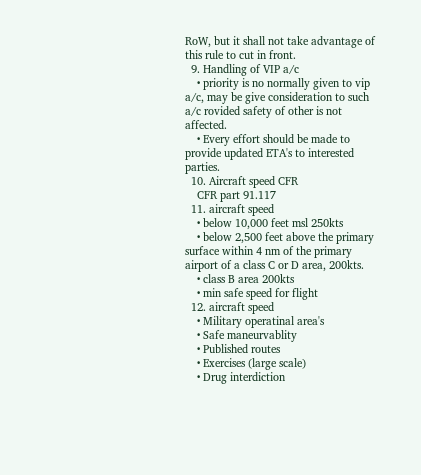RoW, but it shall not take advantage of this rule to cut in front.
  9. Handling of VIP a/c
    • priority is no normally given to vip a/c, may be give consideration to such a/c rovided safety of other is not affected.
    • Every effort should be made to provide updated ETA's to interested parties.
  10. Aircraft speed CFR
    CFR part 91.117
  11. aircraft speed
    • below 10,000 feet msl 250kts
    • below 2,500 feet above the primary surface within 4 nm of the primary airport of a class C or D area, 200kts.
    • class B area 200kts
    • min safe speed for flight
  12. aircraft speed
    • Military operatinal area's
    • Safe maneurvablity
    • Published routes
    • Exercises (large scale)
    • Drug interdiction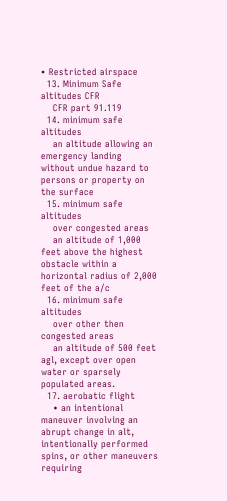• Restricted airspace
  13. Minimum Safe altitudes CFR
    CFR part 91.119
  14. minimum safe altitudes
    an altitude allowing an emergency landing without undue hazard to persons or property on the surface
  15. minimum safe altitudes
    over congested areas
    an altitude of 1,000 feet above the highest obstacle within a horizontal radius of 2,000 feet of the a/c
  16. minimum safe altitudes
    over other then congested areas
    an altitude of 500 feet agl, except over open water or sparsely populated areas.
  17. aerobatic flight
    • an intentional maneuver involving an abrupt change in alt, intentionally performed spins, or other maneuvers requiring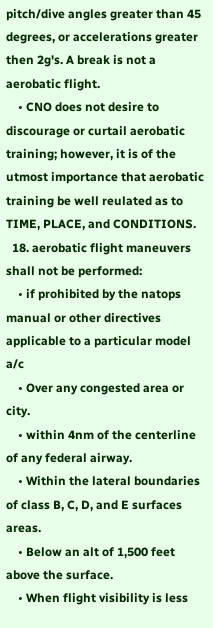pitch/dive angles greater than 45 degrees, or accelerations greater then 2g's. A break is not a aerobatic flight.
    • CNO does not desire to discourage or curtail aerobatic training; however, it is of the utmost importance that aerobatic training be well reulated as to TIME, PLACE, and CONDITIONS.
  18. aerobatic flight maneuvers shall not be performed:
    • if prohibited by the natops manual or other directives applicable to a particular model a/c
    • Over any congested area or city.
    • within 4nm of the centerline of any federal airway.
    • Within the lateral boundaries of class B, C, D, and E surfaces areas.
    • Below an alt of 1,500 feet above the surface.
    • When flight visibility is less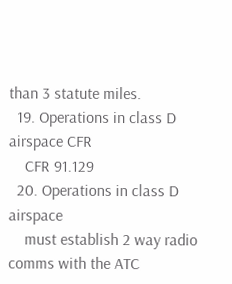than 3 statute miles.
  19. Operations in class D airspace CFR
    CFR 91.129
  20. Operations in class D airspace
    must establish 2 way radio comms with the ATC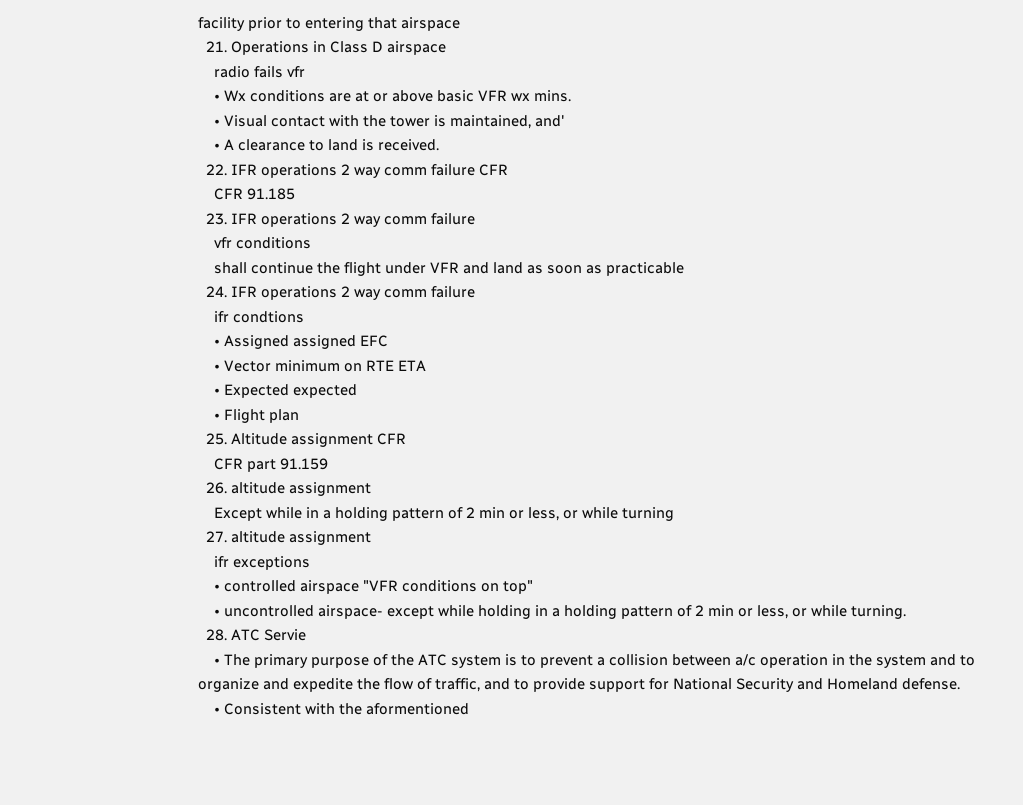facility prior to entering that airspace
  21. Operations in Class D airspace
    radio fails vfr
    • Wx conditions are at or above basic VFR wx mins.
    • Visual contact with the tower is maintained, and'
    • A clearance to land is received.
  22. IFR operations 2 way comm failure CFR
    CFR 91.185
  23. IFR operations 2 way comm failure
    vfr conditions
    shall continue the flight under VFR and land as soon as practicable
  24. IFR operations 2 way comm failure
    ifr condtions
    • Assigned assigned EFC
    • Vector minimum on RTE ETA
    • Expected expected
    • Flight plan
  25. Altitude assignment CFR
    CFR part 91.159
  26. altitude assignment
    Except while in a holding pattern of 2 min or less, or while turning
  27. altitude assignment
    ifr exceptions
    • controlled airspace "VFR conditions on top"
    • uncontrolled airspace- except while holding in a holding pattern of 2 min or less, or while turning.
  28. ATC Servie
    • The primary purpose of the ATC system is to prevent a collision between a/c operation in the system and to organize and expedite the flow of traffic, and to provide support for National Security and Homeland defense.
    • Consistent with the aformentioned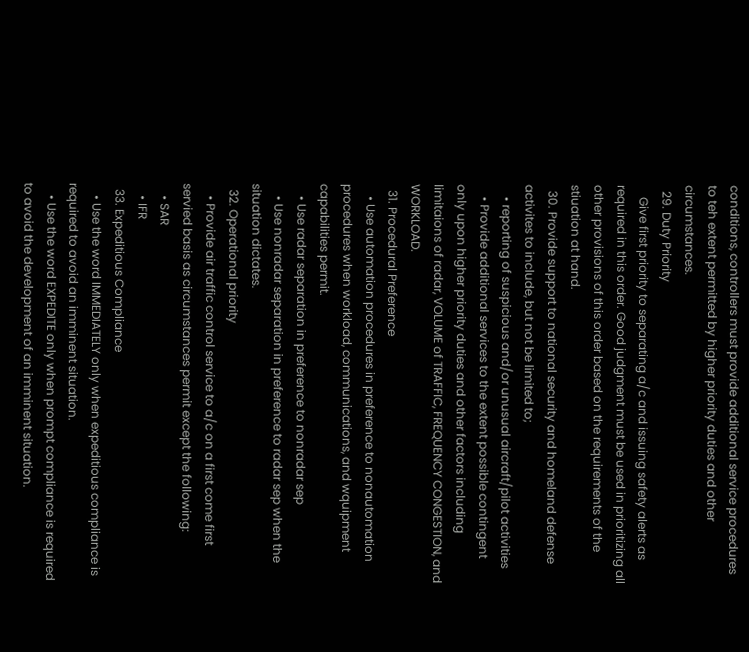conditions, controllers must provide additional service procedures to teh extent permitted by higher priority duties and other circumstances.
  29. Duty Priority
    Give first priority to separating a/c and issuing safety alerts as required in this order. Good judgment must be used in prioritizing all other provisions of this order based on the requirements of the stiuation at hand.
  30. Provide support to national security and homeland defense activites to include, but not be limited to;
    • reporting of suspicious and/or unusual aircraft/pilot activities
    • Provide additional services to the extent possible contingent only upon higher priority duties and other factors including limitaions of radar, VOLUME of TRAFFIC, FREQUENCY CONGESTION, and WORKLOAD.
  31. Procedural Preference
    • Use automation procedures in preference to nonautomation procedures when workload, communications, and wquipment capabilities permit.
    • Use radar separation in preference to nonradar sep
    • Use nonradar separation in preference to radar sep when the situation dictates.
  32. Operational priority
    • Provide air traffic control service to a/c on a first come first servied basis as circumstances permit except the following:
    • SAR
    • IFR
  33. Expeditious Compliance
    • Use the word IMMEDIATELY only when expeditious compliance is required to avoid an imminent situation.
    • Use the word EXPEDITE only when prompt compliance is required to avoid the development of an imminent situation.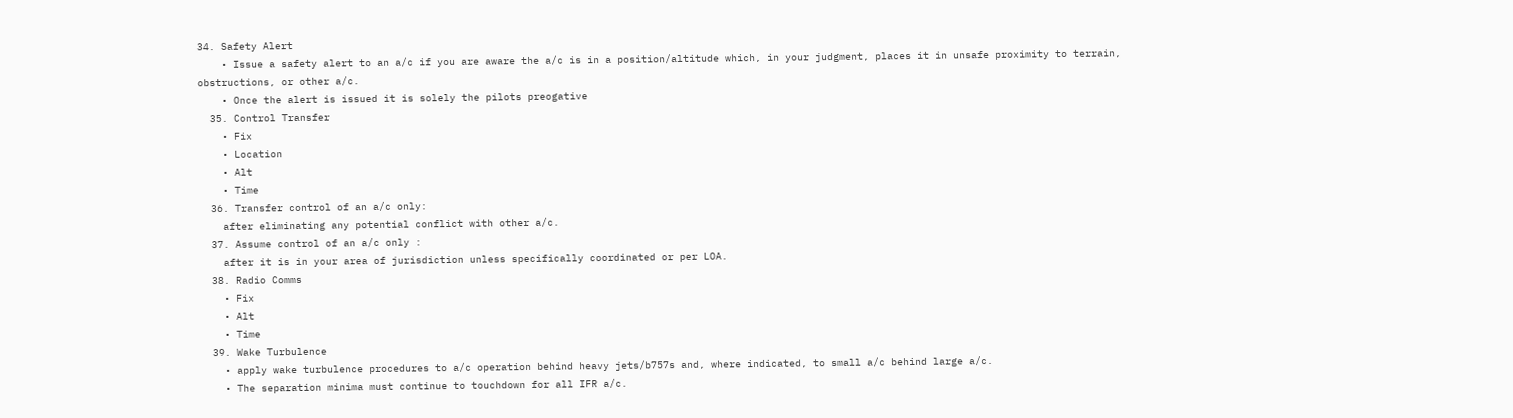34. Safety Alert
    • Issue a safety alert to an a/c if you are aware the a/c is in a position/altitude which, in your judgment, places it in unsafe proximity to terrain, obstructions, or other a/c.
    • Once the alert is issued it is solely the pilots preogative
  35. Control Transfer
    • Fix
    • Location
    • Alt
    • Time
  36. Transfer control of an a/c only:
    after eliminating any potential conflict with other a/c.
  37. Assume control of an a/c only :
    after it is in your area of jurisdiction unless specifically coordinated or per LOA.
  38. Radio Comms
    • Fix
    • Alt
    • Time
  39. Wake Turbulence
    • apply wake turbulence procedures to a/c operation behind heavy jets/b757s and, where indicated, to small a/c behind large a/c.
    • The separation minima must continue to touchdown for all IFR a/c.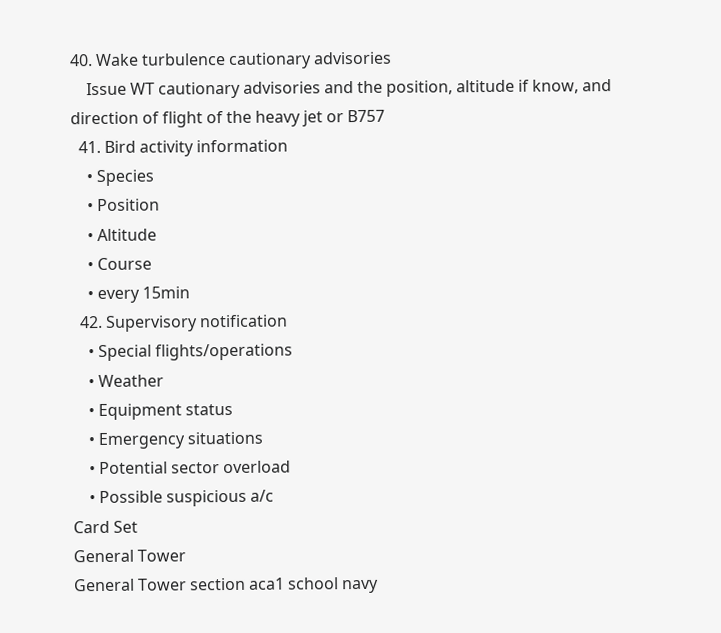40. Wake turbulence cautionary advisories
    Issue WT cautionary advisories and the position, altitude if know, and direction of flight of the heavy jet or B757
  41. Bird activity information
    • Species
    • Position
    • Altitude
    • Course
    • every 15min
  42. Supervisory notification
    • Special flights/operations
    • Weather
    • Equipment status
    • Emergency situations
    • Potential sector overload
    • Possible suspicious a/c
Card Set
General Tower
General Tower section aca1 school navy